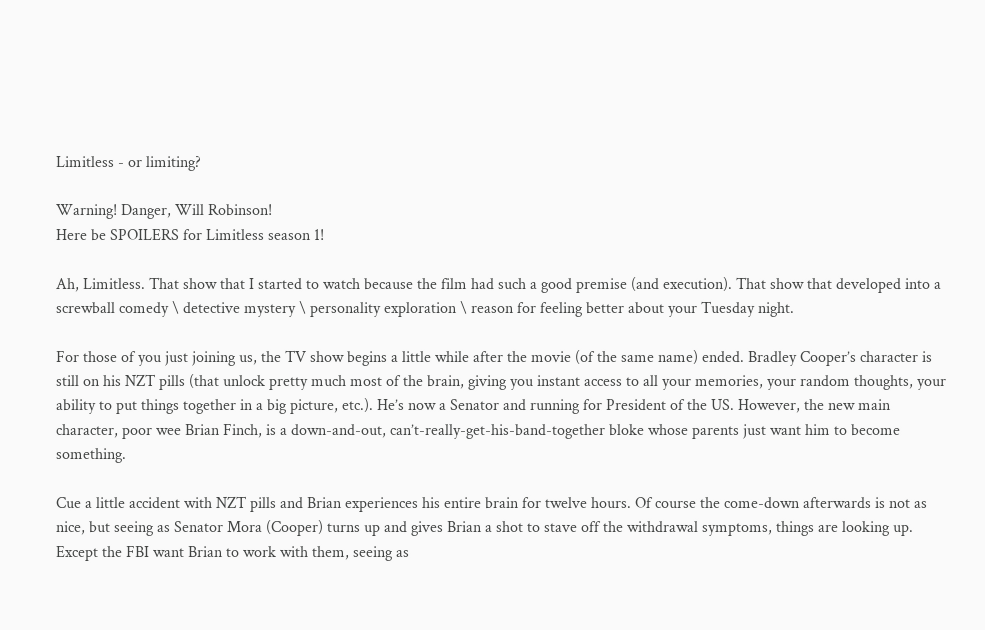Limitless - or limiting?

Warning! Danger, Will Robinson!
Here be SPOILERS for Limitless season 1!

Ah, Limitless. That show that I started to watch because the film had such a good premise (and execution). That show that developed into a screwball comedy \ detective mystery \ personality exploration \ reason for feeling better about your Tuesday night.

For those of you just joining us, the TV show begins a little while after the movie (of the same name) ended. Bradley Cooper’s character is still on his NZT pills (that unlock pretty much most of the brain, giving you instant access to all your memories, your random thoughts, your ability to put things together in a big picture, etc.). He’s now a Senator and running for President of the US. However, the new main character, poor wee Brian Finch, is a down-and-out, can’t-really-get-his-band-together bloke whose parents just want him to become something.

Cue a little accident with NZT pills and Brian experiences his entire brain for twelve hours. Of course the come-down afterwards is not as nice, but seeing as Senator Mora (Cooper) turns up and gives Brian a shot to stave off the withdrawal symptoms, things are looking up. Except the FBI want Brian to work with them, seeing as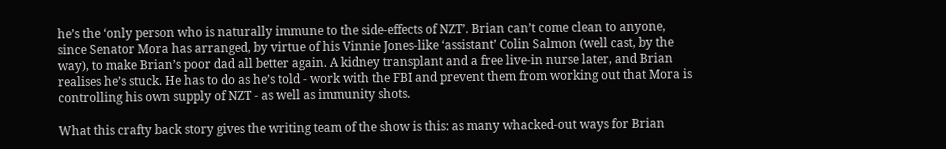he’s the ‘only person who is naturally immune to the side-effects of NZT’. Brian can’t come clean to anyone, since Senator Mora has arranged, by virtue of his Vinnie Jones-like ‘assistant’ Colin Salmon (well cast, by the way), to make Brian’s poor dad all better again. A kidney transplant and a free live-in nurse later, and Brian realises he’s stuck. He has to do as he’s told - work with the FBI and prevent them from working out that Mora is controlling his own supply of NZT - as well as immunity shots.

What this crafty back story gives the writing team of the show is this: as many whacked-out ways for Brian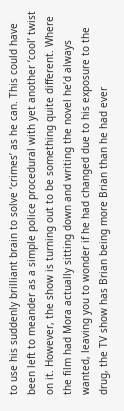to use his suddenly brilliant brain to solve ‘crimes’ as he can. This could have been left to meander as a simple police procedural with yet another ‘cool’ twist on it. However, the show is turning out to be something quite different. Where the film had Mora actually sitting down and writing the novel he’d always wanted, leaving you to wonder if he had changed due to his exposure to the drug, the TV show has Brian being more Brian than he had ever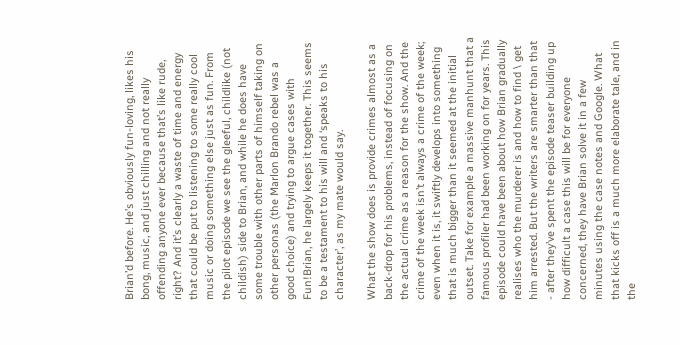Brian’d before. He’s obviously fun-loving, likes his bong, music, and just chilling and not really offending anyone ever because that’s like rude, right? And it’s clearly a waste of time and energy that could be put to listening to some really cool music or doing something else just as fun. From the pilot episode we see the gleeful, childlike (not childish) side to Brian, and while he does have some trouble with other parts of himself taking on other personas (the Marlon Brando rebel was a good choice) and trying to argue cases with Fun!Brian, he largely keeps it together. This seems to be a testament to his will and ‘speaks to his character’, as my mate would say.

What the show does is provide crimes almost as a back-drop for his problems, instead of focusing on the actual crime as a reason for the show. And the crime of the week isn’t always a crime of the week; even when it is, it swiftly develops into something that is much bigger than it seemed at the initial outset. Take for example a massive manhunt that a famous profiler had been working on for years. This episode could have been about how Brian gradually realises who the murderer is and how to find \ get him arrested. But the writers are smarter than that - after they’ve spent the episode teaser building up how difficult a case this will be for everyone concerned, they have Brian solve it in a few minutes using the case notes and Google. What that kicks off is a much more elaborate tale, and in the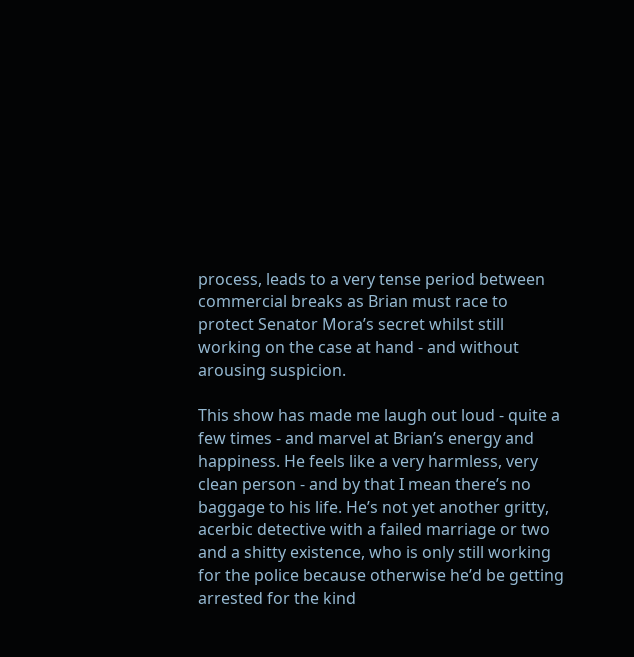process, leads to a very tense period between commercial breaks as Brian must race to protect Senator Mora’s secret whilst still working on the case at hand - and without arousing suspicion.

This show has made me laugh out loud - quite a few times - and marvel at Brian’s energy and happiness. He feels like a very harmless, very clean person - and by that I mean there’s no baggage to his life. He’s not yet another gritty, acerbic detective with a failed marriage or two and a shitty existence, who is only still working for the police because otherwise he’d be getting arrested for the kind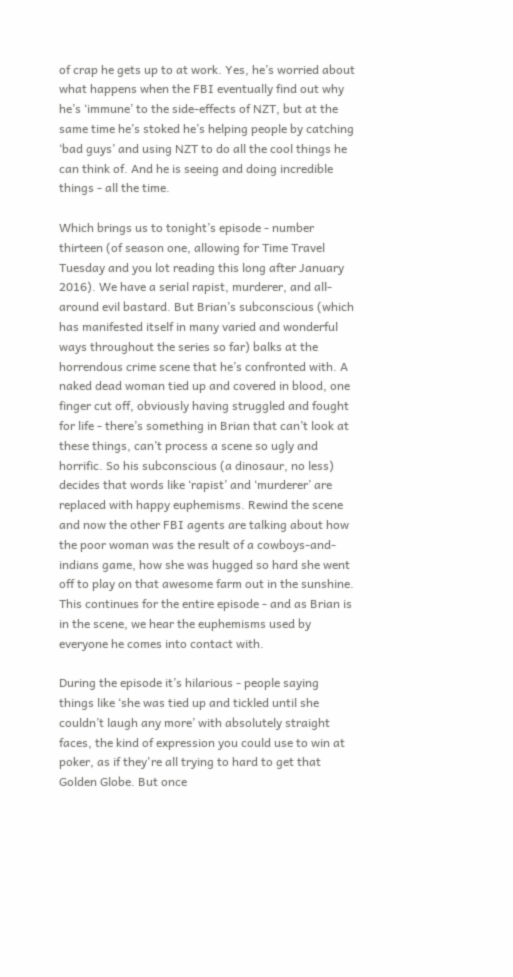of crap he gets up to at work. Yes, he’s worried about what happens when the FBI eventually find out why he’s ‘immune’ to the side-effects of NZT, but at the same time he’s stoked he’s helping people by catching ‘bad guys’ and using NZT to do all the cool things he can think of. And he is seeing and doing incredible things - all the time.

Which brings us to tonight’s episode - number thirteen (of season one, allowing for Time Travel Tuesday and you lot reading this long after January 2016). We have a serial rapist, murderer, and all-around evil bastard. But Brian’s subconscious (which has manifested itself in many varied and wonderful ways throughout the series so far) balks at the horrendous crime scene that he’s confronted with. A naked dead woman tied up and covered in blood, one finger cut off, obviously having struggled and fought for life - there’s something in Brian that can’t look at these things, can’t process a scene so ugly and horrific. So his subconscious (a dinosaur, no less) decides that words like ‘rapist’ and ‘murderer’ are replaced with happy euphemisms. Rewind the scene and now the other FBI agents are talking about how the poor woman was the result of a cowboys-and-indians game, how she was hugged so hard she went off to play on that awesome farm out in the sunshine. This continues for the entire episode - and as Brian is in the scene, we hear the euphemisms used by everyone he comes into contact with.

During the episode it’s hilarious - people saying things like ‘she was tied up and tickled until she couldn’t laugh any more’ with absolutely straight faces, the kind of expression you could use to win at poker, as if they're all trying to hard to get that Golden Globe. But once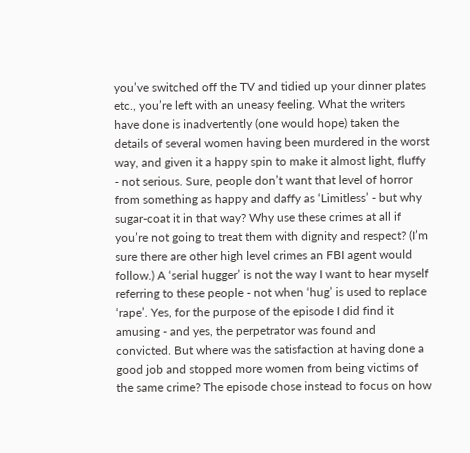you’ve switched off the TV and tidied up your dinner plates etc., you’re left with an uneasy feeling. What the writers have done is inadvertently (one would hope) taken the details of several women having been murdered in the worst way, and given it a happy spin to make it almost light, fluffy - not serious. Sure, people don’t want that level of horror from something as happy and daffy as ‘Limitless’ - but why sugar-coat it in that way? Why use these crimes at all if you’re not going to treat them with dignity and respect? (I’m sure there are other high level crimes an FBI agent would follow.) A ‘serial hugger’ is not the way I want to hear myself referring to these people - not when ‘hug’ is used to replace ‘rape’. Yes, for the purpose of the episode I did find it amusing - and yes, the perpetrator was found and convicted. But where was the satisfaction at having done a good job and stopped more women from being victims of the same crime? The episode chose instead to focus on how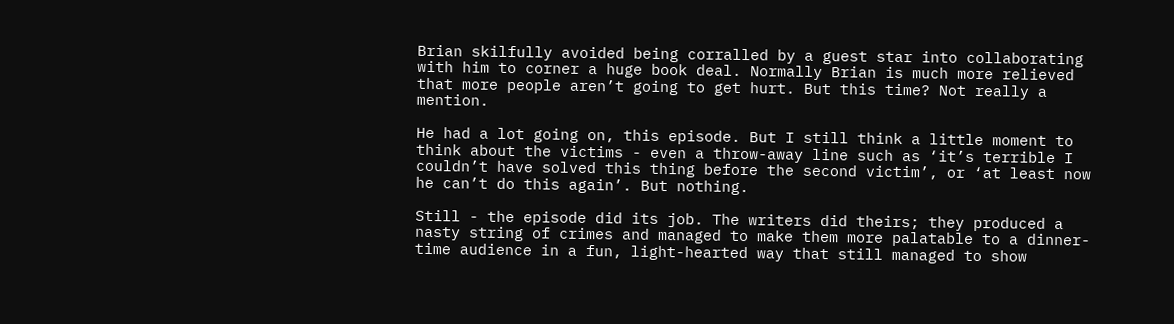Brian skilfully avoided being corralled by a guest star into collaborating with him to corner a huge book deal. Normally Brian is much more relieved that more people aren’t going to get hurt. But this time? Not really a mention.

He had a lot going on, this episode. But I still think a little moment to think about the victims - even a throw-away line such as ‘it’s terrible I couldn’t have solved this thing before the second victim’, or ‘at least now he can’t do this again’. But nothing.

Still - the episode did its job. The writers did theirs; they produced a nasty string of crimes and managed to make them more palatable to a dinner-time audience in a fun, light-hearted way that still managed to show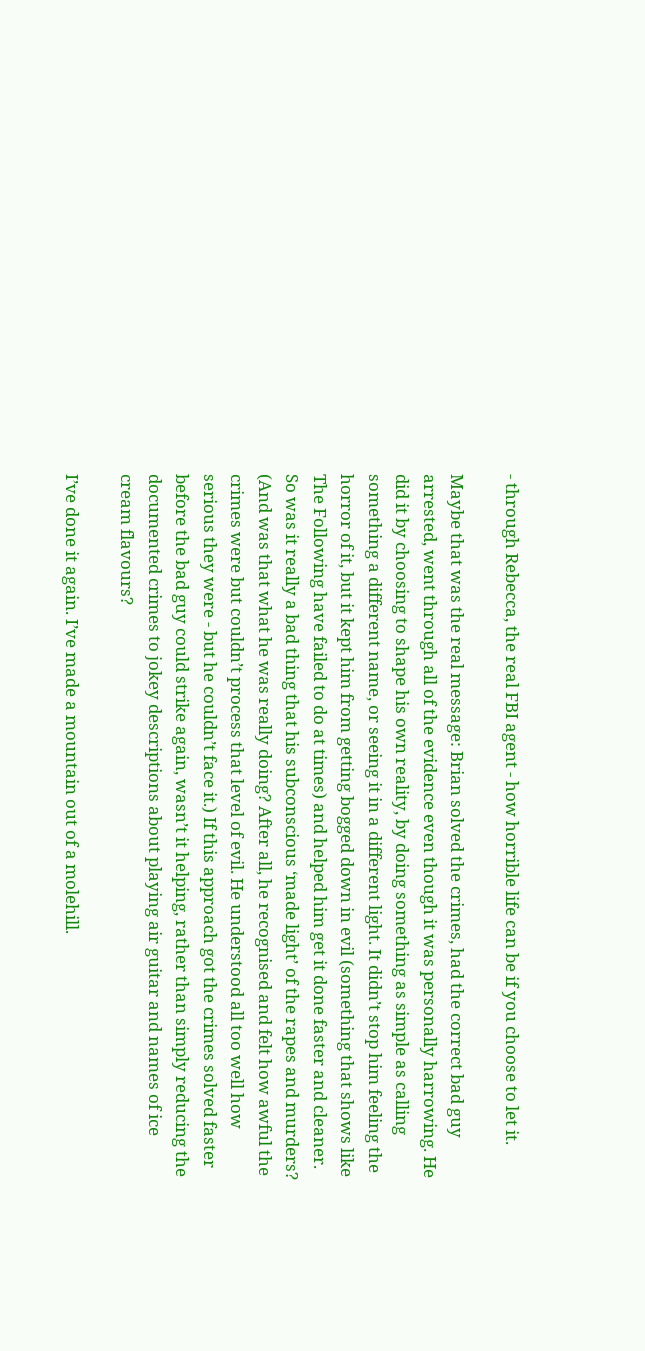- through Rebecca, the real FBI agent - how horrible life can be if you choose to let it.

Maybe that was the real message: Brian solved the crimes, had the correct bad guy arrested, went through all of the evidence even though it was personally harrowing. He did it by choosing to shape his own reality, by doing something as simple as calling something a different name, or seeing it in a different light. It didn’t stop him feeling the horror of it, but it kept him from getting bogged down in evil (something that shows like The Following have failed to do at times) and helped him get it done faster and cleaner. So was it really a bad thing that his subconscious ‘made light’ of the rapes and murders? (And was that what he was really doing? After all, he recognised and felt how awful the crimes were but couldn’t process that level of evil. He understood all too well how serious they were - but he couldn’t face it.) If this approach got the crimes solved faster before the bad guy could strike again, wasn’t it helping, rather than simply reducing the documented crimes to jokey descriptions about playing air guitar and names of ice cream flavours?

I’ve done it again. I’ve made a mountain out of a molehill.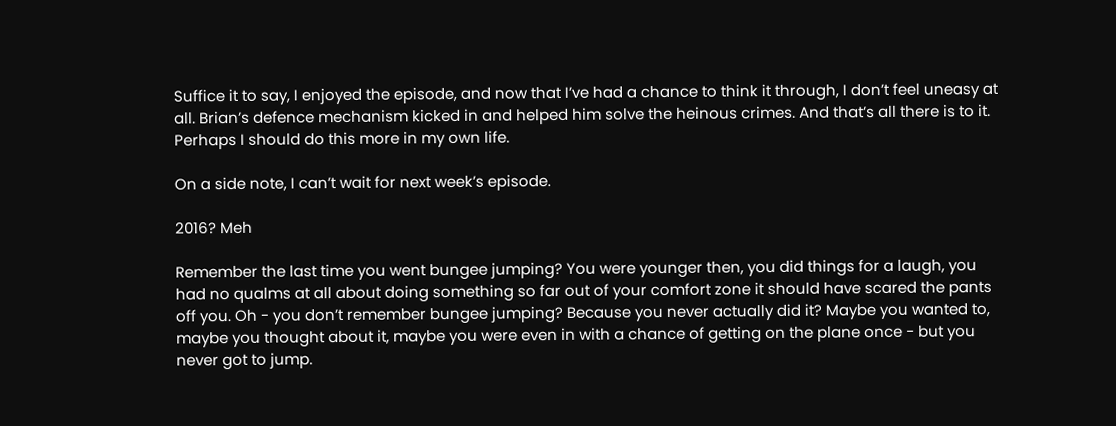Suffice it to say, I enjoyed the episode, and now that I’ve had a chance to think it through, I don’t feel uneasy at all. Brian’s defence mechanism kicked in and helped him solve the heinous crimes. And that’s all there is to it. Perhaps I should do this more in my own life.

On a side note, I can’t wait for next week’s episode.

2016? Meh

Remember the last time you went bungee jumping? You were younger then, you did things for a laugh, you had no qualms at all about doing something so far out of your comfort zone it should have scared the pants off you. Oh - you don’t remember bungee jumping? Because you never actually did it? Maybe you wanted to, maybe you thought about it, maybe you were even in with a chance of getting on the plane once - but you never got to jump.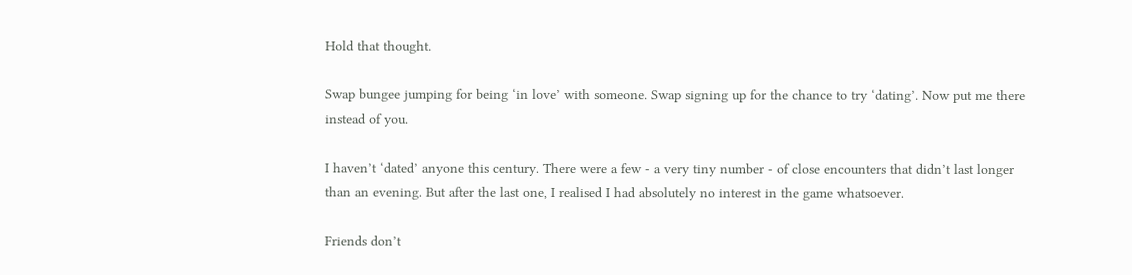Hold that thought.

Swap bungee jumping for being ‘in love’ with someone. Swap signing up for the chance to try ‘dating’. Now put me there instead of you.

I haven’t ‘dated’ anyone this century. There were a few - a very tiny number - of close encounters that didn’t last longer than an evening. But after the last one, I realised I had absolutely no interest in the game whatsoever.

Friends don’t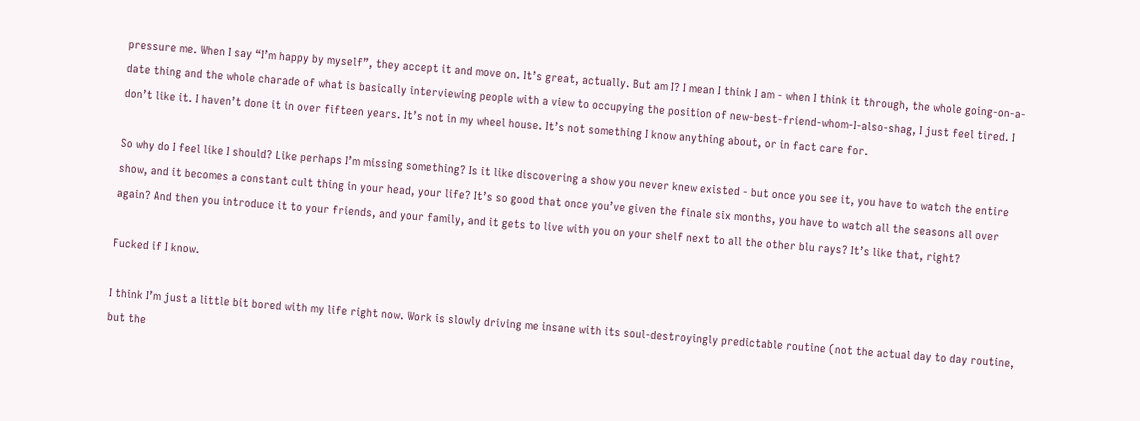pressure me. When I say “I’m happy by myself”, they accept it and move on. It’s great, actually. But am I? I mean I think I am - when I think it through, the whole going-on-a-date thing and the whole charade of what is basically interviewing people with a view to occupying the position of new-best-friend-whom-I-also-shag, I just feel tired. I don’t like it. I haven’t done it in over fifteen years. It’s not in my wheel house. It’s not something I know anything about, or in fact care for.

So why do I feel like I should? Like perhaps I’m missing something? Is it like discovering a show you never knew existed - but once you see it, you have to watch the entire show, and it becomes a constant cult thing in your head, your life? It’s so good that once you’ve given the finale six months, you have to watch all the seasons all over again? And then you introduce it to your friends, and your family, and it gets to live with you on your shelf next to all the other blu rays? It’s like that, right?

Fucked if I know.

I think I’m just a little bit bored with my life right now. Work is slowly driving me insane with its soul-destroyingly predictable routine (not the actual day to day routine, but the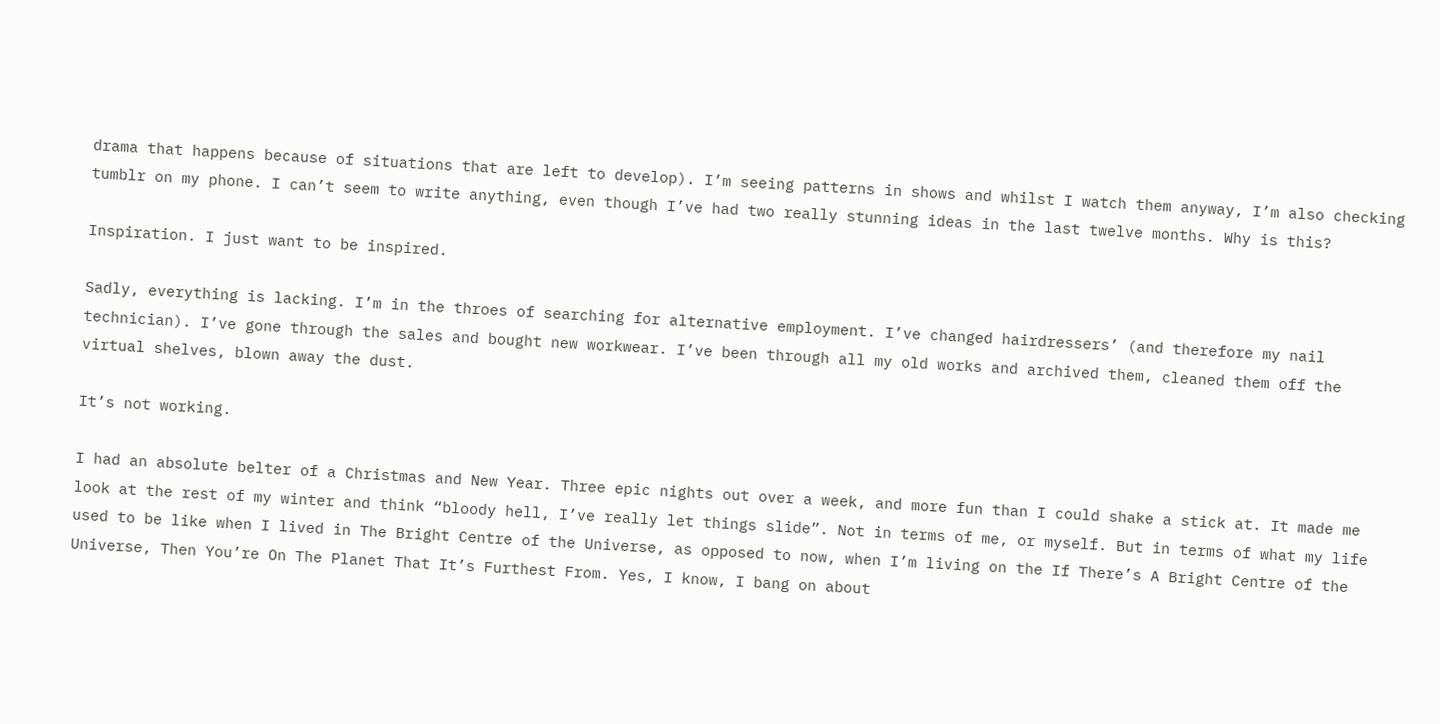drama that happens because of situations that are left to develop). I’m seeing patterns in shows and whilst I watch them anyway, I’m also checking tumblr on my phone. I can’t seem to write anything, even though I’ve had two really stunning ideas in the last twelve months. Why is this?

Inspiration. I just want to be inspired.

Sadly, everything is lacking. I’m in the throes of searching for alternative employment. I’ve changed hairdressers’ (and therefore my nail technician). I’ve gone through the sales and bought new workwear. I’ve been through all my old works and archived them, cleaned them off the virtual shelves, blown away the dust.

It’s not working.

I had an absolute belter of a Christmas and New Year. Three epic nights out over a week, and more fun than I could shake a stick at. It made me look at the rest of my winter and think “bloody hell, I’ve really let things slide”. Not in terms of me, or myself. But in terms of what my life used to be like when I lived in The Bright Centre of the Universe, as opposed to now, when I’m living on the If There’s A Bright Centre of the Universe, Then You’re On The Planet That It’s Furthest From. Yes, I know, I bang on about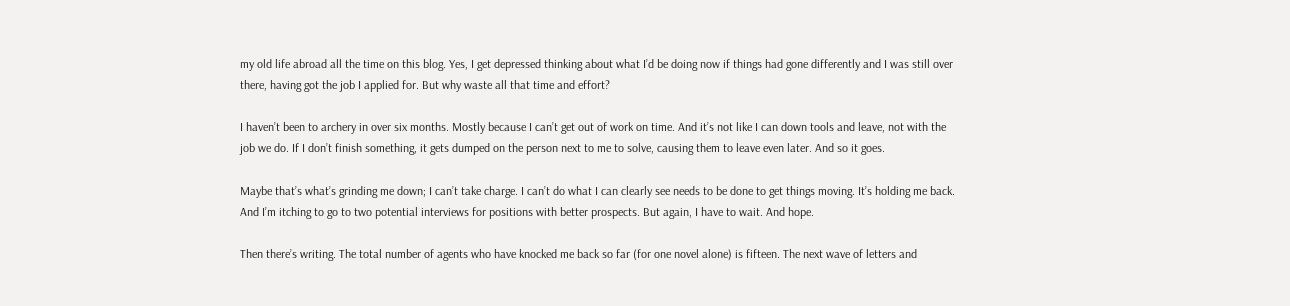my old life abroad all the time on this blog. Yes, I get depressed thinking about what I’d be doing now if things had gone differently and I was still over there, having got the job I applied for. But why waste all that time and effort?

I haven’t been to archery in over six months. Mostly because I can’t get out of work on time. And it’s not like I can down tools and leave, not with the job we do. If I don’t finish something, it gets dumped on the person next to me to solve, causing them to leave even later. And so it goes.

Maybe that’s what’s grinding me down; I can’t take charge. I can’t do what I can clearly see needs to be done to get things moving. It’s holding me back. And I’m itching to go to two potential interviews for positions with better prospects. But again, I have to wait. And hope.

Then there’s writing. The total number of agents who have knocked me back so far (for one novel alone) is fifteen. The next wave of letters and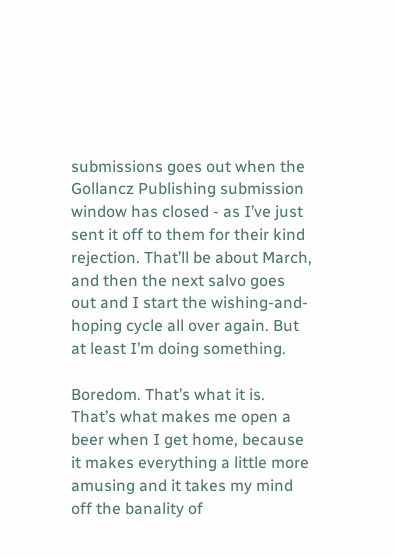submissions goes out when the Gollancz Publishing submission window has closed - as I’ve just sent it off to them for their kind rejection. That’ll be about March, and then the next salvo goes out and I start the wishing-and-hoping cycle all over again. But at least I’m doing something.

Boredom. That’s what it is. That’s what makes me open a beer when I get home, because it makes everything a little more amusing and it takes my mind off the banality of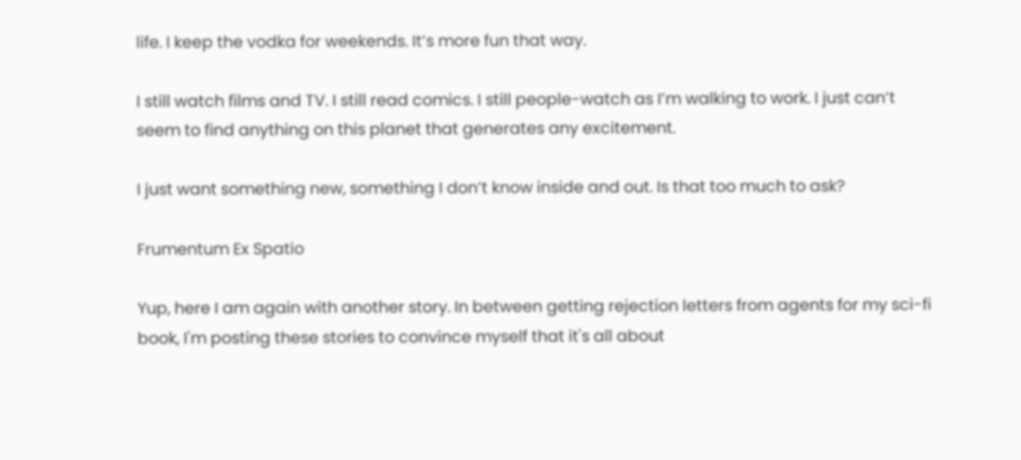life. I keep the vodka for weekends. It’s more fun that way.

I still watch films and TV. I still read comics. I still people-watch as I’m walking to work. I just can’t seem to find anything on this planet that generates any excitement.

I just want something new, something I don’t know inside and out. Is that too much to ask?

Frumentum Ex Spatio

Yup, here I am again with another story. In between getting rejection letters from agents for my sci-fi book, I'm posting these stories to convince myself that it's all about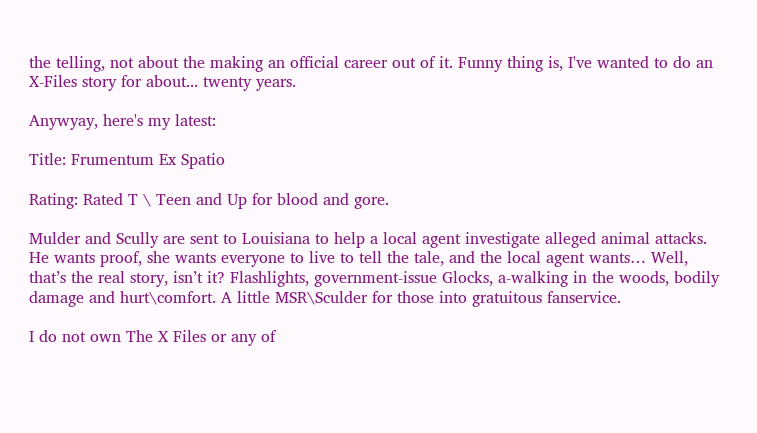the telling, not about the making an official career out of it. Funny thing is, I've wanted to do an X-Files story for about... twenty years.

Anywyay, here's my latest:

Title: Frumentum Ex Spatio

Rating: Rated T \ Teen and Up for blood and gore.

Mulder and Scully are sent to Louisiana to help a local agent investigate alleged animal attacks. He wants proof, she wants everyone to live to tell the tale, and the local agent wants… Well, that’s the real story, isn’t it? Flashlights, government-issue Glocks, a-walking in the woods, bodily damage and hurt\comfort. A little MSR\Sculder for those into gratuitous fanservice.

I do not own The X Files or any of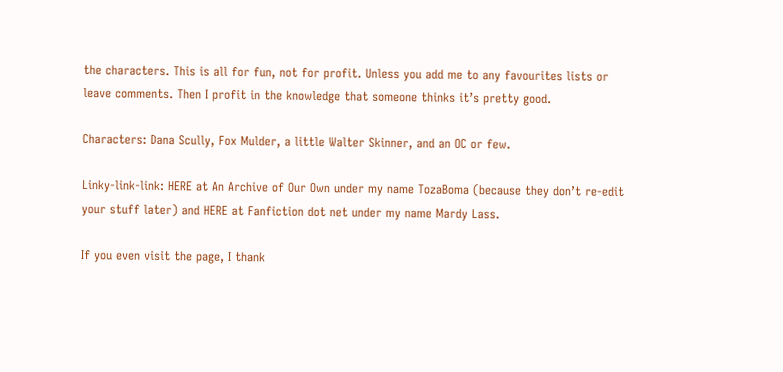the characters. This is all for fun, not for profit. Unless you add me to any favourites lists or leave comments. Then I profit in the knowledge that someone thinks it’s pretty good.

Characters: Dana Scully, Fox Mulder, a little Walter Skinner, and an OC or few.

Linky-link-link: HERE at An Archive of Our Own under my name TozaBoma (because they don’t re-edit your stuff later) and HERE at Fanfiction dot net under my name Mardy Lass.

If you even visit the page, I thank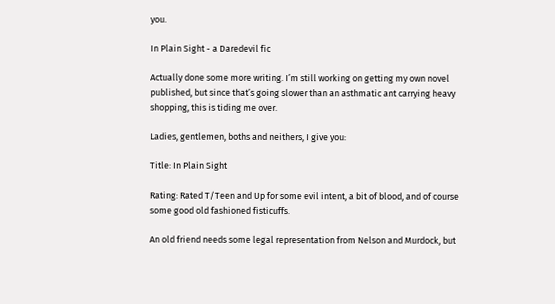you.

In Plain Sight - a Daredevil fic

Actually done some more writing. I’m still working on getting my own novel published, but since that’s going slower than an asthmatic ant carrying heavy shopping, this is tiding me over.

Ladies, gentlemen, boths and neithers, I give you:

Title: In Plain Sight

Rating: Rated T/Teen and Up for some evil intent, a bit of blood, and of course some good old fashioned fisticuffs.

An old friend needs some legal representation from Nelson and Murdock, but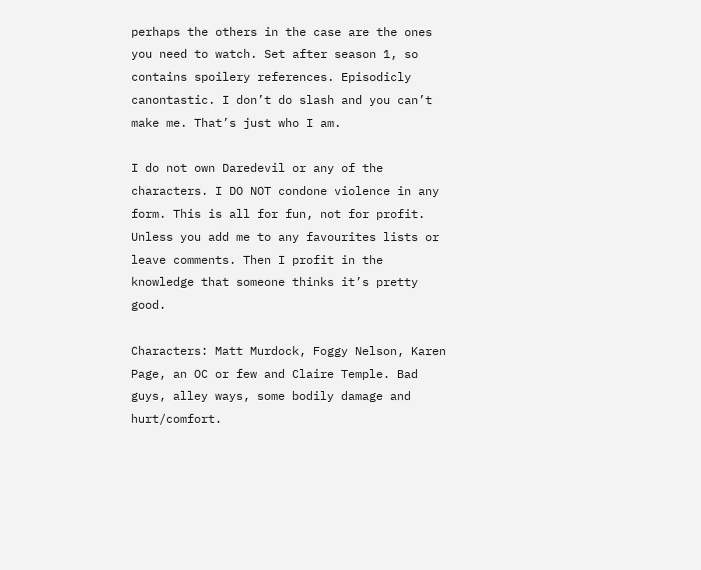perhaps the others in the case are the ones you need to watch. Set after season 1, so contains spoilery references. Episodicly canontastic. I don’t do slash and you can’t make me. That’s just who I am.

I do not own Daredevil or any of the characters. I DO NOT condone violence in any form. This is all for fun, not for profit. Unless you add me to any favourites lists or leave comments. Then I profit in the knowledge that someone thinks it’s pretty good.

Characters: Matt Murdock, Foggy Nelson, Karen Page, an OC or few and Claire Temple. Bad guys, alley ways, some bodily damage and hurt/comfort.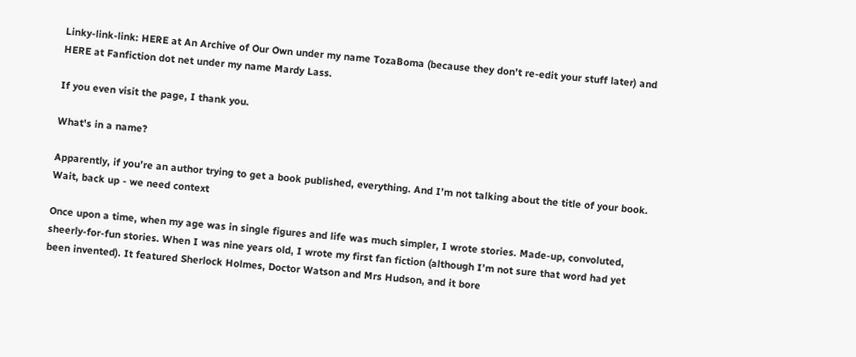Linky-link-link: HERE at An Archive of Our Own under my name TozaBoma (because they don’t re-edit your stuff later) and HERE at Fanfiction dot net under my name Mardy Lass.

If you even visit the page, I thank you.

What's in a name?

Apparently, if you’re an author trying to get a book published, everything. And I’m not talking about the title of your book. Wait, back up - we need context

Once upon a time, when my age was in single figures and life was much simpler, I wrote stories. Made-up, convoluted, sheerly-for-fun stories. When I was nine years old, I wrote my first fan fiction (although I’m not sure that word had yet been invented). It featured Sherlock Holmes, Doctor Watson and Mrs Hudson, and it bore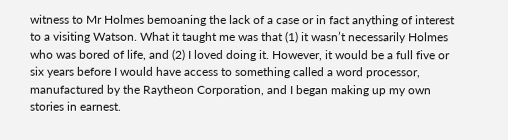witness to Mr Holmes bemoaning the lack of a case or in fact anything of interest to a visiting Watson. What it taught me was that (1) it wasn’t necessarily Holmes who was bored of life, and (2) I loved doing it. However, it would be a full five or six years before I would have access to something called a word processor, manufactured by the Raytheon Corporation, and I began making up my own stories in earnest.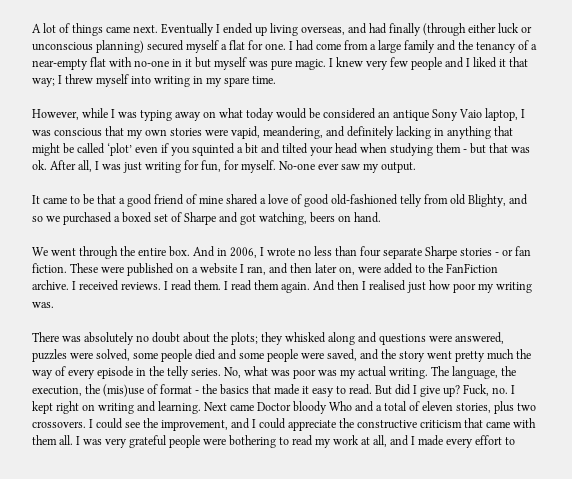A lot of things came next. Eventually I ended up living overseas, and had finally (through either luck or unconscious planning) secured myself a flat for one. I had come from a large family and the tenancy of a near-empty flat with no-one in it but myself was pure magic. I knew very few people and I liked it that way; I threw myself into writing in my spare time.

However, while I was typing away on what today would be considered an antique Sony Vaio laptop, I was conscious that my own stories were vapid, meandering, and definitely lacking in anything that might be called ‘plot’ even if you squinted a bit and tilted your head when studying them - but that was ok. After all, I was just writing for fun, for myself. No-one ever saw my output.

It came to be that a good friend of mine shared a love of good old-fashioned telly from old Blighty, and so we purchased a boxed set of Sharpe and got watching, beers on hand.

We went through the entire box. And in 2006, I wrote no less than four separate Sharpe stories - or fan fiction. These were published on a website I ran, and then later on, were added to the FanFiction archive. I received reviews. I read them. I read them again. And then I realised just how poor my writing was.

There was absolutely no doubt about the plots; they whisked along and questions were answered, puzzles were solved, some people died and some people were saved, and the story went pretty much the way of every episode in the telly series. No, what was poor was my actual writing. The language, the execution, the (mis)use of format - the basics that made it easy to read. But did I give up? Fuck, no. I kept right on writing and learning. Next came Doctor bloody Who and a total of eleven stories, plus two crossovers. I could see the improvement, and I could appreciate the constructive criticism that came with them all. I was very grateful people were bothering to read my work at all, and I made every effort to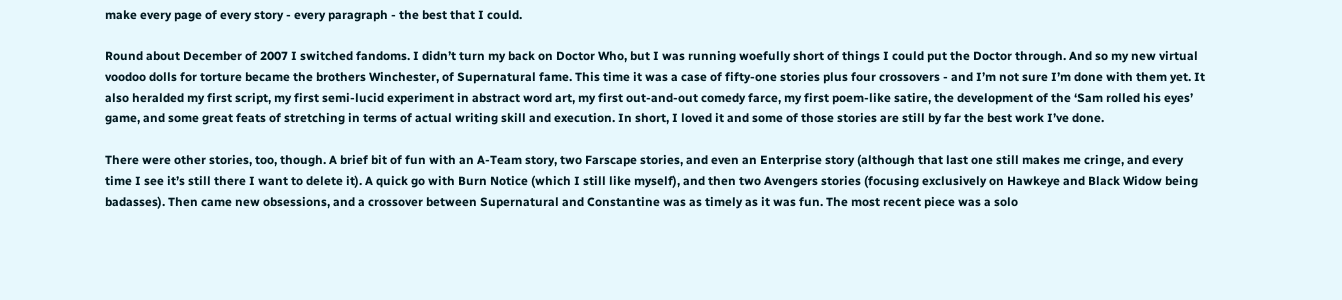make every page of every story - every paragraph - the best that I could.

Round about December of 2007 I switched fandoms. I didn’t turn my back on Doctor Who, but I was running woefully short of things I could put the Doctor through. And so my new virtual voodoo dolls for torture became the brothers Winchester, of Supernatural fame. This time it was a case of fifty-one stories plus four crossovers - and I’m not sure I’m done with them yet. It also heralded my first script, my first semi-lucid experiment in abstract word art, my first out-and-out comedy farce, my first poem-like satire, the development of the ‘Sam rolled his eyes’ game, and some great feats of stretching in terms of actual writing skill and execution. In short, I loved it and some of those stories are still by far the best work I’ve done.

There were other stories, too, though. A brief bit of fun with an A-Team story, two Farscape stories, and even an Enterprise story (although that last one still makes me cringe, and every time I see it’s still there I want to delete it). A quick go with Burn Notice (which I still like myself), and then two Avengers stories (focusing exclusively on Hawkeye and Black Widow being badasses). Then came new obsessions, and a crossover between Supernatural and Constantine was as timely as it was fun. The most recent piece was a solo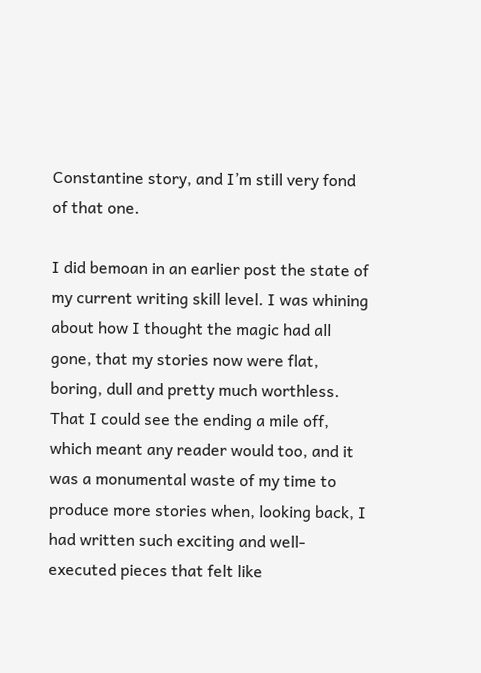Constantine story, and I’m still very fond of that one.

I did bemoan in an earlier post the state of my current writing skill level. I was whining about how I thought the magic had all gone, that my stories now were flat, boring, dull and pretty much worthless. That I could see the ending a mile off, which meant any reader would too, and it was a monumental waste of my time to produce more stories when, looking back, I had written such exciting and well-executed pieces that felt like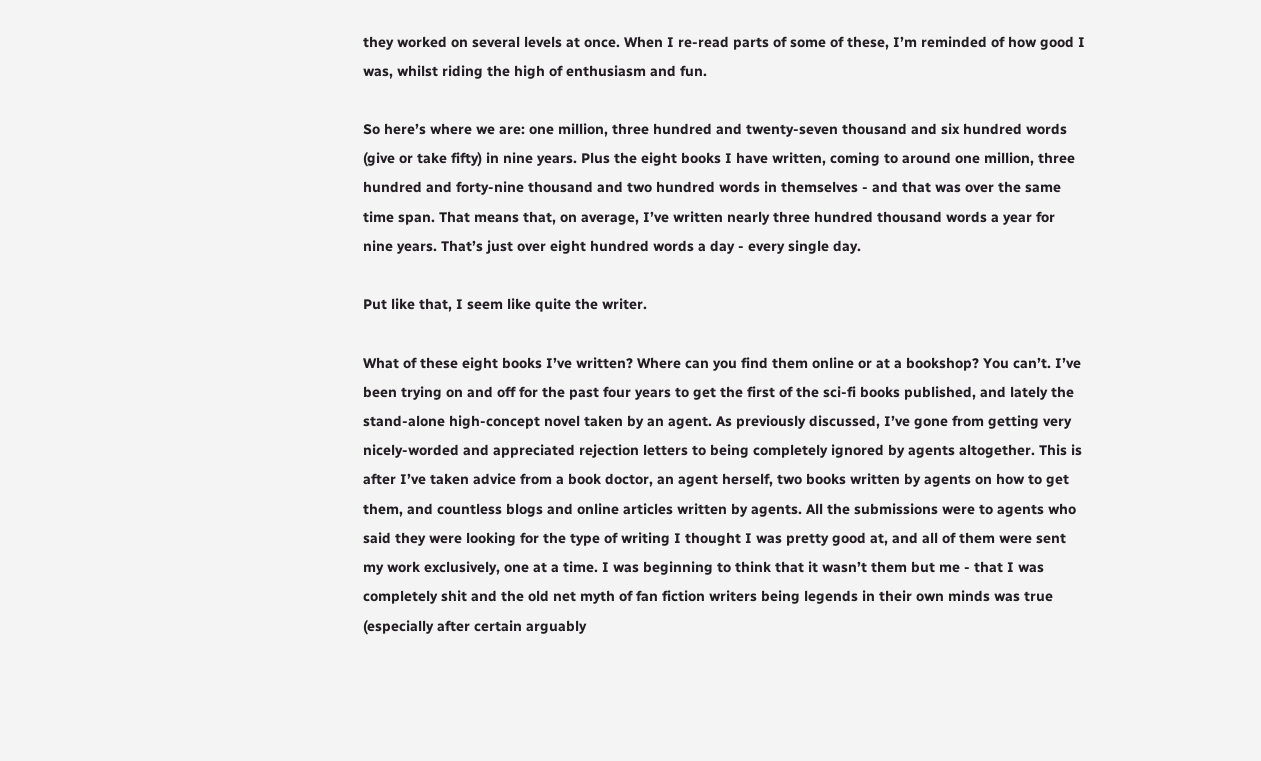they worked on several levels at once. When I re-read parts of some of these, I’m reminded of how good I was, whilst riding the high of enthusiasm and fun.

So here’s where we are: one million, three hundred and twenty-seven thousand and six hundred words (give or take fifty) in nine years. Plus the eight books I have written, coming to around one million, three hundred and forty-nine thousand and two hundred words in themselves - and that was over the same time span. That means that, on average, I’ve written nearly three hundred thousand words a year for nine years. That’s just over eight hundred words a day - every single day.

Put like that, I seem like quite the writer.

What of these eight books I’ve written? Where can you find them online or at a bookshop? You can’t. I’ve been trying on and off for the past four years to get the first of the sci-fi books published, and lately the stand-alone high-concept novel taken by an agent. As previously discussed, I’ve gone from getting very nicely-worded and appreciated rejection letters to being completely ignored by agents altogether. This is after I’ve taken advice from a book doctor, an agent herself, two books written by agents on how to get them, and countless blogs and online articles written by agents. All the submissions were to agents who said they were looking for the type of writing I thought I was pretty good at, and all of them were sent my work exclusively, one at a time. I was beginning to think that it wasn’t them but me - that I was completely shit and the old net myth of fan fiction writers being legends in their own minds was true (especially after certain arguably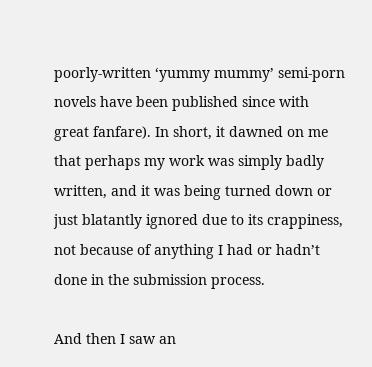poorly-written ‘yummy mummy’ semi-porn novels have been published since with great fanfare). In short, it dawned on me that perhaps my work was simply badly written, and it was being turned down or just blatantly ignored due to its crappiness, not because of anything I had or hadn’t done in the submission process.

And then I saw an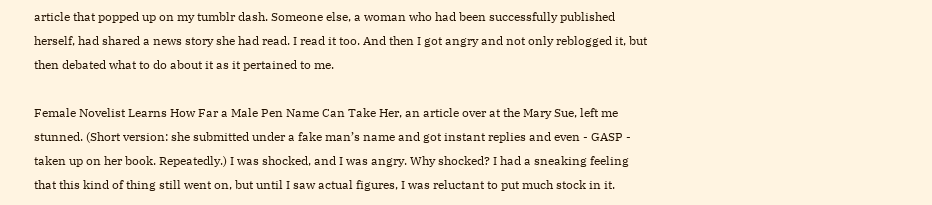article that popped up on my tumblr dash. Someone else, a woman who had been successfully published herself, had shared a news story she had read. I read it too. And then I got angry and not only reblogged it, but then debated what to do about it as it pertained to me.

Female Novelist Learns How Far a Male Pen Name Can Take Her, an article over at the Mary Sue, left me stunned. (Short version: she submitted under a fake man’s name and got instant replies and even - GASP - taken up on her book. Repeatedly.) I was shocked, and I was angry. Why shocked? I had a sneaking feeling that this kind of thing still went on, but until I saw actual figures, I was reluctant to put much stock in it.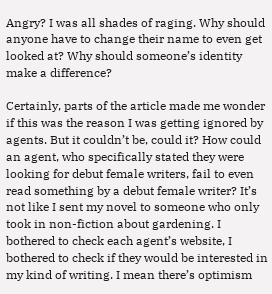Angry? I was all shades of raging. Why should anyone have to change their name to even get looked at? Why should someone’s identity make a difference?

Certainly, parts of the article made me wonder if this was the reason I was getting ignored by agents. But it couldn’t be, could it? How could an agent, who specifically stated they were looking for debut female writers, fail to even read something by a debut female writer? It’s not like I sent my novel to someone who only took in non-fiction about gardening. I bothered to check each agent’s website, I bothered to check if they would be interested in my kind of writing. I mean there’s optimism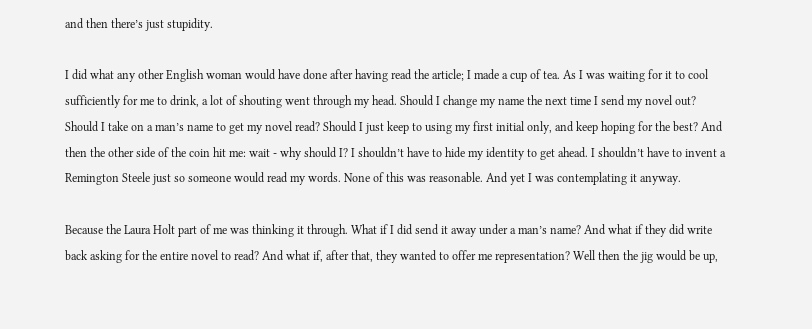and then there’s just stupidity.

I did what any other English woman would have done after having read the article; I made a cup of tea. As I was waiting for it to cool sufficiently for me to drink, a lot of shouting went through my head. Should I change my name the next time I send my novel out? Should I take on a man’s name to get my novel read? Should I just keep to using my first initial only, and keep hoping for the best? And then the other side of the coin hit me: wait - why should I? I shouldn’t have to hide my identity to get ahead. I shouldn’t have to invent a Remington Steele just so someone would read my words. None of this was reasonable. And yet I was contemplating it anyway.

Because the Laura Holt part of me was thinking it through. What if I did send it away under a man’s name? And what if they did write back asking for the entire novel to read? And what if, after that, they wanted to offer me representation? Well then the jig would be up,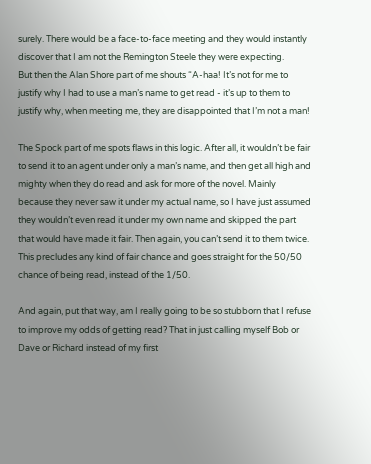surely. There would be a face-to-face meeting and they would instantly discover that I am not the Remington Steele they were expecting.
But then the Alan Shore part of me shouts “A-haa! It’s not for me to justify why I had to use a man’s name to get read - it’s up to them to justify why, when meeting me, they are disappointed that I’m not a man!

The Spock part of me spots flaws in this logic. After all, it wouldn’t be fair to send it to an agent under only a man’s name, and then get all high and mighty when they do read and ask for more of the novel. Mainly because they never saw it under my actual name, so I have just assumed they wouldn’t even read it under my own name and skipped the part that would have made it fair. Then again, you can’t send it to them twice. This precludes any kind of fair chance and goes straight for the 50/50 chance of being read, instead of the 1/50.

And again, put that way, am I really going to be so stubborn that I refuse to improve my odds of getting read? That in just calling myself Bob or Dave or Richard instead of my first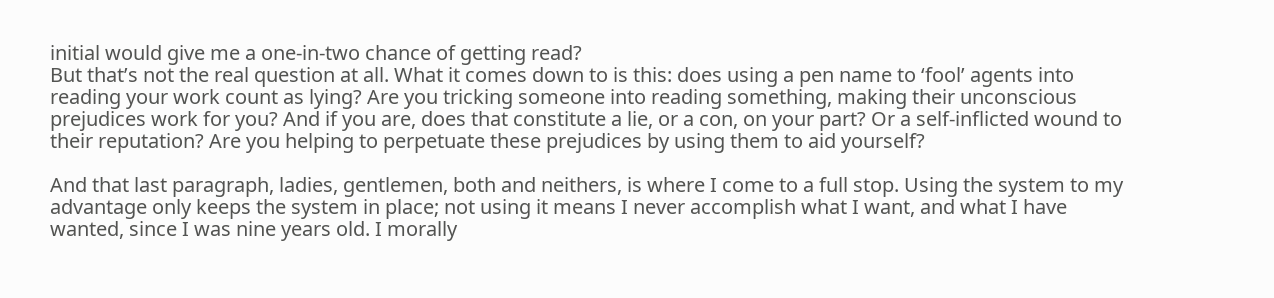initial would give me a one-in-two chance of getting read?
But that’s not the real question at all. What it comes down to is this: does using a pen name to ‘fool’ agents into reading your work count as lying? Are you tricking someone into reading something, making their unconscious prejudices work for you? And if you are, does that constitute a lie, or a con, on your part? Or a self-inflicted wound to their reputation? Are you helping to perpetuate these prejudices by using them to aid yourself?

And that last paragraph, ladies, gentlemen, both and neithers, is where I come to a full stop. Using the system to my advantage only keeps the system in place; not using it means I never accomplish what I want, and what I have wanted, since I was nine years old. I morally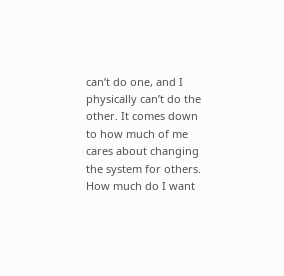can’t do one, and I physically can’t do the other. It comes down to how much of me cares about changing the system for others. How much do I want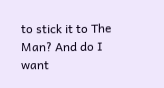to stick it to The Man? And do I want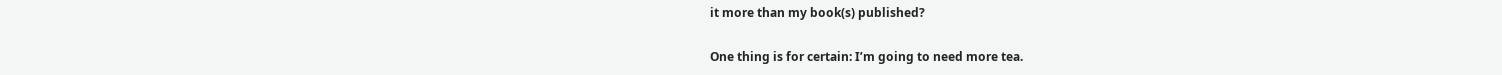it more than my book(s) published?

One thing is for certain: I’m going to need more tea.